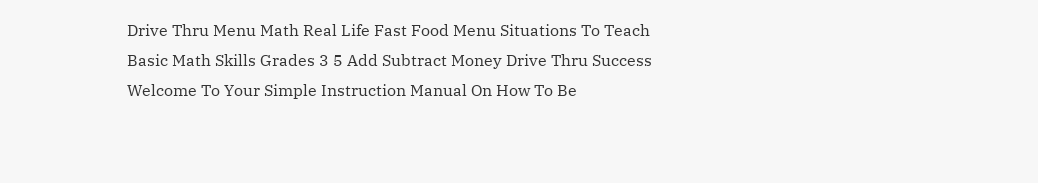Drive Thru Menu Math Real Life Fast Food Menu Situations To Teach Basic Math Skills Grades 3 5 Add Subtract Money Drive Thru Success Welcome To Your Simple Instruction Manual On How To Be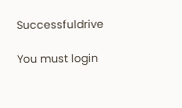Successfuldrive

You must login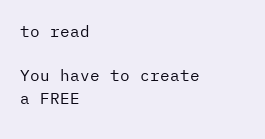to read

You have to create a FREE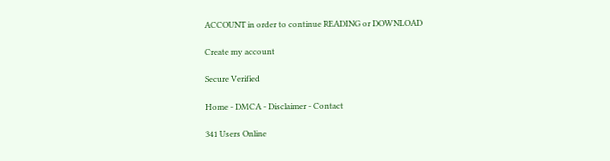ACCOUNT in order to continue READING or DOWNLOAD

Create my account

Secure Verified

Home - DMCA - Disclaimer - Contact

341 Users Online